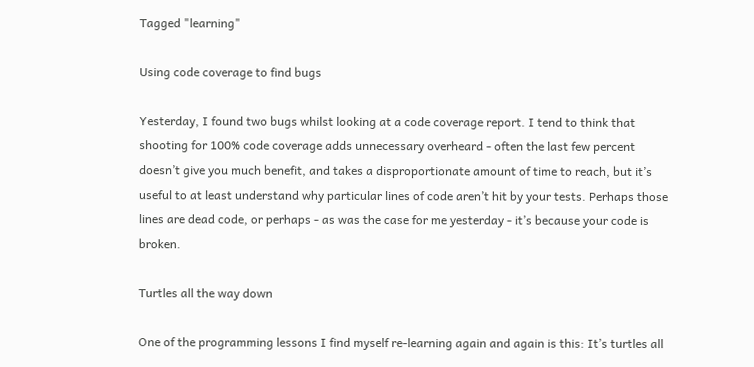Tagged "learning"

Using code coverage to find bugs

Yesterday, I found two bugs whilst looking at a code coverage report. I tend to think that shooting for 100% code coverage adds unnecessary overheard - often the last few percent doesn’t give you much benefit, and takes a disproportionate amount of time to reach, but it’s useful to at least understand why particular lines of code aren’t hit by your tests. Perhaps those lines are dead code, or perhaps - as was the case for me yesterday - it’s because your code is broken.

Turtles all the way down

One of the programming lessons I find myself re-learning again and again is this: It’s turtles all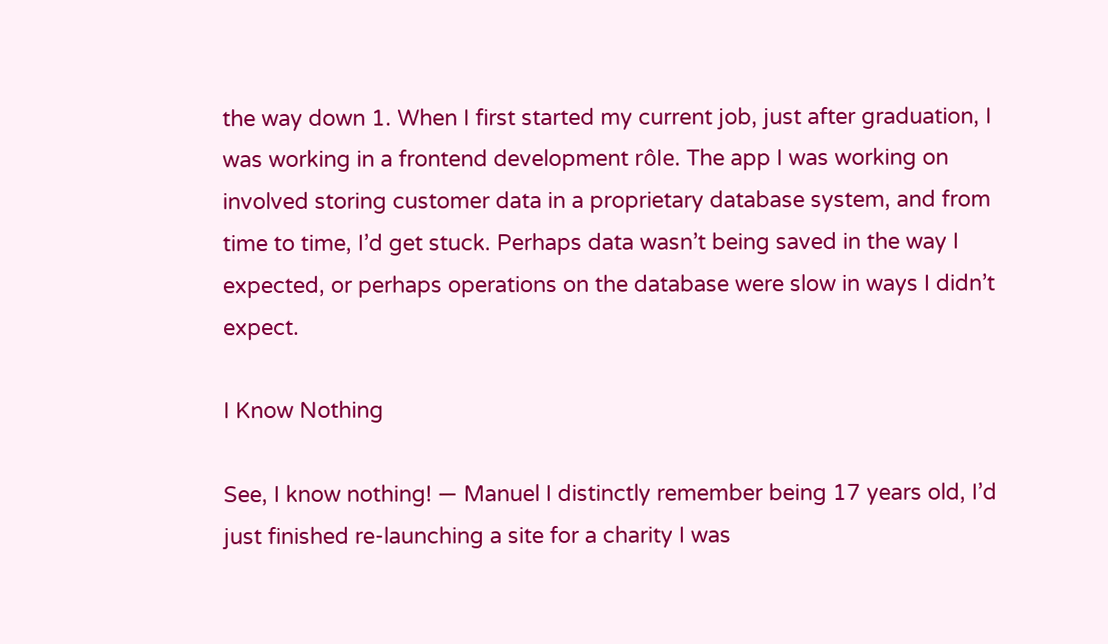the way down 1. When I first started my current job, just after graduation, I was working in a frontend development rôle. The app I was working on involved storing customer data in a proprietary database system, and from time to time, I’d get stuck. Perhaps data wasn’t being saved in the way I expected, or perhaps operations on the database were slow in ways I didn’t expect.

I Know Nothing

See, I know nothing! — Manuel I distinctly remember being 17 years old, I’d just finished re-launching a site for a charity I was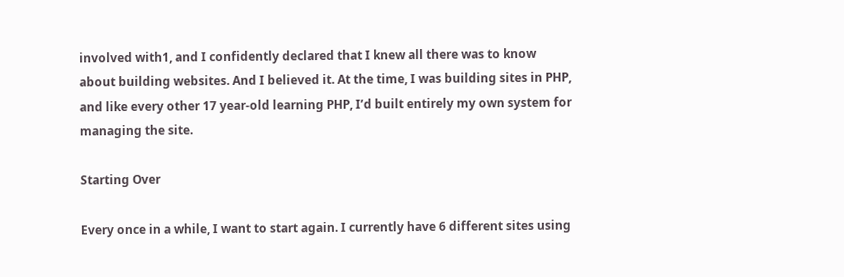involved with1, and I confidently declared that I knew all there was to know about building websites. And I believed it. At the time, I was building sites in PHP, and like every other 17 year-old learning PHP, I’d built entirely my own system for managing the site.

Starting Over

Every once in a while, I want to start again. I currently have 6 different sites using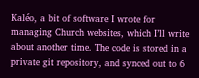Kaléo, a bit of software I wrote for managing Church websites, which I’ll write about another time. The code is stored in a private git repository, and synced out to 6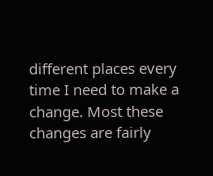different places every time I need to make a change. Most these changes are fairly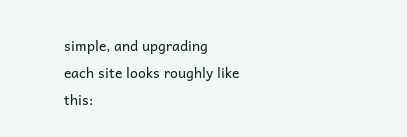simple, and upgrading each site looks roughly like this: